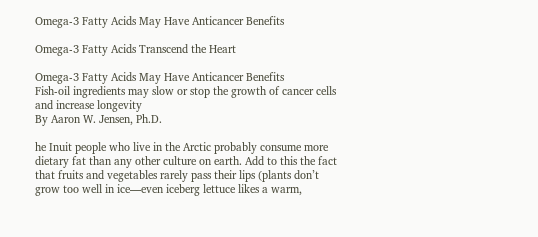Omega-3 Fatty Acids May Have Anticancer Benefits

Omega-3 Fatty Acids Transcend the Heart

Omega-3 Fatty Acids May Have Anticancer Benefits
Fish-oil ingredients may slow or stop the growth of cancer cells and increase longevity
By Aaron W. Jensen, Ph.D.

he Inuit people who live in the Arctic probably consume more dietary fat than any other culture on earth. Add to this the fact that fruits and vegetables rarely pass their lips (plants don’t grow too well in ice—even iceberg lettuce likes a warm,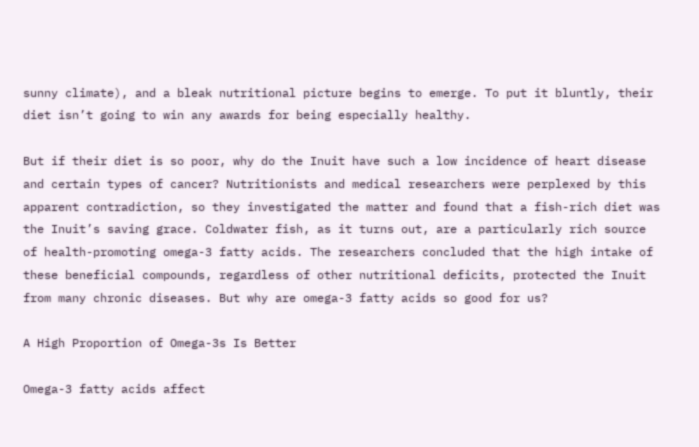sunny climate), and a bleak nutritional picture begins to emerge. To put it bluntly, their diet isn’t going to win any awards for being especially healthy.

But if their diet is so poor, why do the Inuit have such a low incidence of heart disease and certain types of cancer? Nutritionists and medical researchers were perplexed by this apparent contradiction, so they investigated the matter and found that a fish-rich diet was the Inuit’s saving grace. Coldwater fish, as it turns out, are a particularly rich source of health-promoting omega-3 fatty acids. The researchers concluded that the high intake of these beneficial compounds, regardless of other nutritional deficits, protected the Inuit from many chronic diseases. But why are omega-3 fatty acids so good for us?

A High Proportion of Omega-3s Is Better

Omega-3 fatty acids affect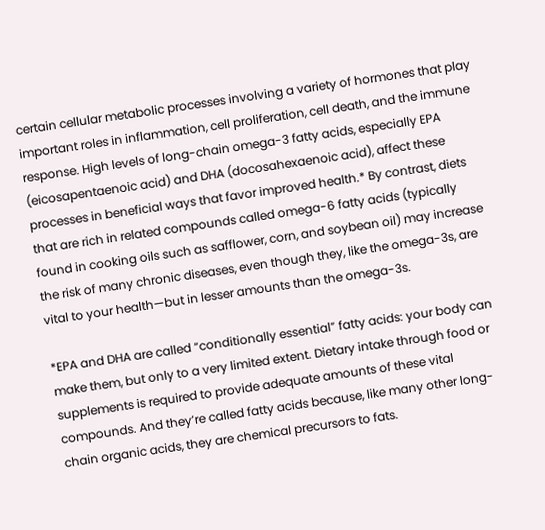certain cellular metabolic processes involving a variety of hormones that play important roles in inflammation, cell proliferation, cell death, and the immune response. High levels of long-chain omega-3 fatty acids, especially EPA (eicosapentaenoic acid) and DHA (docosahexaenoic acid), affect these processes in beneficial ways that favor improved health.* By contrast, diets that are rich in related compounds called omega-6 fatty acids (typically found in cooking oils such as safflower, corn, and soybean oil) may increase the risk of many chronic diseases, even though they, like the omega-3s, are vital to your health—but in lesser amounts than the omega-3s.

*EPA and DHA are called “conditionally essential” fatty acids: your body can make them, but only to a very limited extent. Dietary intake through food or supplements is required to provide adequate amounts of these vital compounds. And they’re called fatty acids because, like many other long-chain organic acids, they are chemical precursors to fats.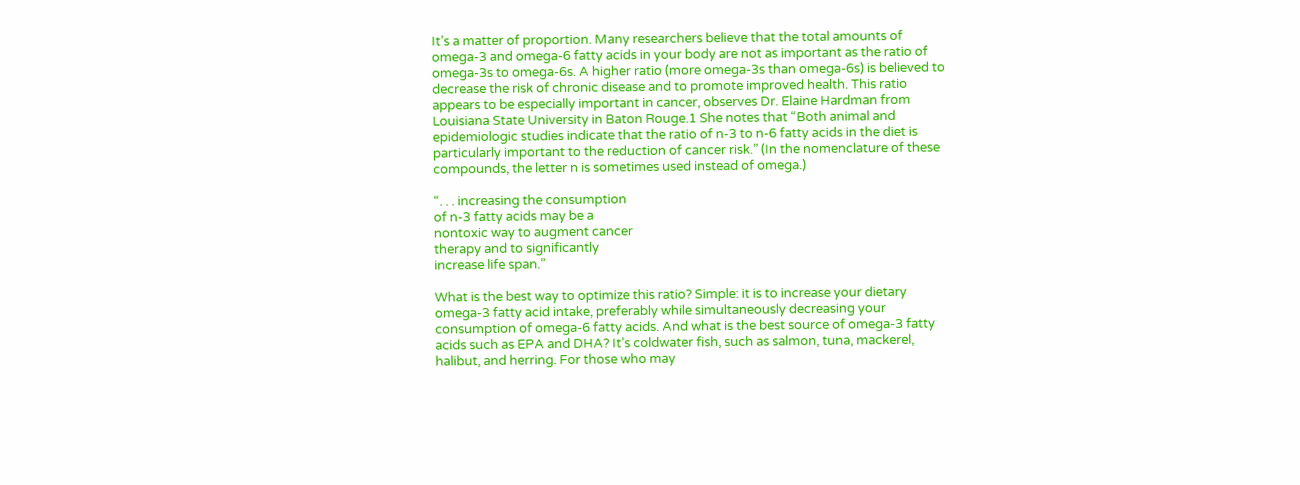It’s a matter of proportion. Many researchers believe that the total amounts of omega-3 and omega-6 fatty acids in your body are not as important as the ratio of omega-3s to omega-6s. A higher ratio (more omega-3s than omega-6s) is believed to decrease the risk of chronic disease and to promote improved health. This ratio appears to be especially important in cancer, observes Dr. Elaine Hardman from Louisiana State University in Baton Rouge.1 She notes that “Both animal and epidemiologic studies indicate that the ratio of n-3 to n-6 fatty acids in the diet is particularly important to the reduction of cancer risk.” (In the nomenclature of these compounds, the letter n is sometimes used instead of omega.)

“. . . increasing the consumption
of n-3 fatty acids may be a
nontoxic way to augment cancer
therapy and to significantly
increase life span.”

What is the best way to optimize this ratio? Simple: it is to increase your dietary omega-3 fatty acid intake, preferably while simultaneously decreasing your consumption of omega-6 fatty acids. And what is the best source of omega-3 fatty acids such as EPA and DHA? It’s coldwater fish, such as salmon, tuna, mackerel, halibut, and herring. For those who may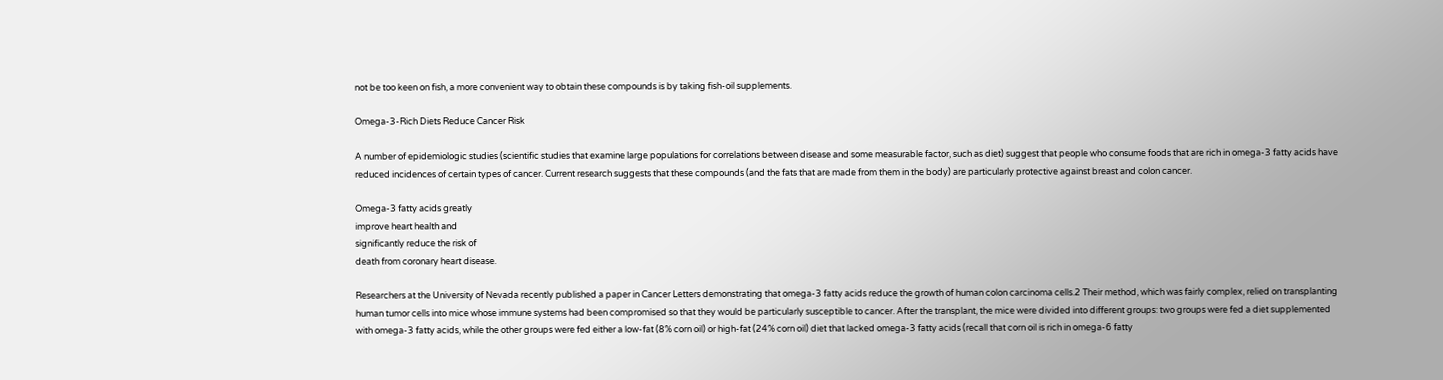not be too keen on fish, a more convenient way to obtain these compounds is by taking fish-oil supplements.

Omega-3-Rich Diets Reduce Cancer Risk

A number of epidemiologic studies (scientific studies that examine large populations for correlations between disease and some measurable factor, such as diet) suggest that people who consume foods that are rich in omega-3 fatty acids have reduced incidences of certain types of cancer. Current research suggests that these compounds (and the fats that are made from them in the body) are particularly protective against breast and colon cancer.

Omega-3 fatty acids greatly
improve heart health and
significantly reduce the risk of
death from coronary heart disease.

Researchers at the University of Nevada recently published a paper in Cancer Letters demonstrating that omega-3 fatty acids reduce the growth of human colon carcinoma cells.2 Their method, which was fairly complex, relied on transplanting human tumor cells into mice whose immune systems had been compromised so that they would be particularly susceptible to cancer. After the transplant, the mice were divided into different groups: two groups were fed a diet supplemented with omega-3 fatty acids, while the other groups were fed either a low-fat (8% corn oil) or high-fat (24% corn oil) diet that lacked omega-3 fatty acids (recall that corn oil is rich in omega-6 fatty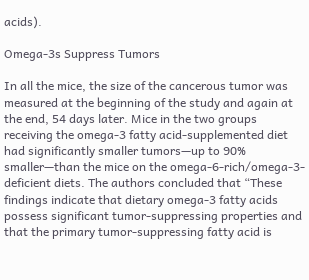acids).

Omega-3s Suppress Tumors

In all the mice, the size of the cancerous tumor was measured at the beginning of the study and again at the end, 54 days later. Mice in the two groups receiving the omega-3 fatty acid-supplemented diet had significantly smaller tumors—up to 90% smaller—than the mice on the omega-6-rich/omega-3-deficient diets. The authors concluded that “These findings indicate that dietary omega-3 fatty acids possess significant tumor-suppressing properties and that the primary tumor-suppressing fatty acid is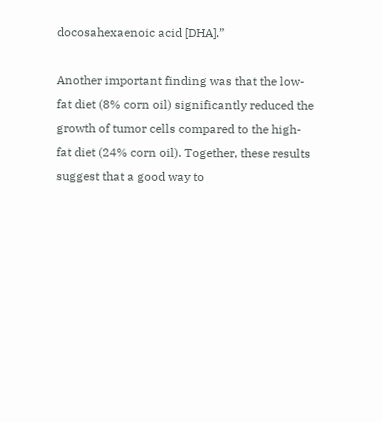docosahexaenoic acid [DHA].”

Another important finding was that the low-fat diet (8% corn oil) significantly reduced the growth of tumor cells compared to the high-fat diet (24% corn oil). Together, these results suggest that a good way to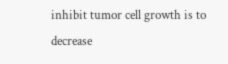inhibit tumor cell growth is to decrease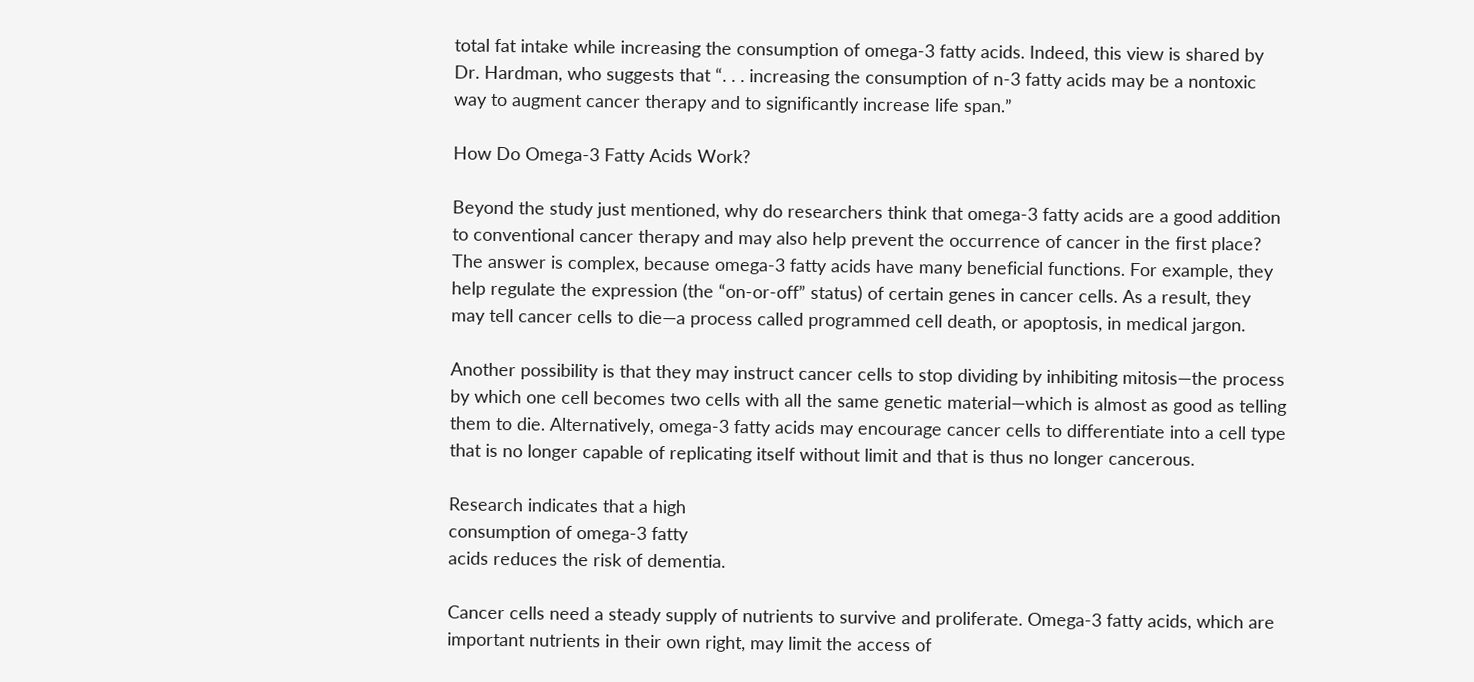total fat intake while increasing the consumption of omega-3 fatty acids. Indeed, this view is shared by Dr. Hardman, who suggests that “. . . increasing the consumption of n-3 fatty acids may be a nontoxic way to augment cancer therapy and to significantly increase life span.”

How Do Omega-3 Fatty Acids Work?

Beyond the study just mentioned, why do researchers think that omega-3 fatty acids are a good addition to conventional cancer therapy and may also help prevent the occurrence of cancer in the first place? The answer is complex, because omega-3 fatty acids have many beneficial functions. For example, they help regulate the expression (the “on-or-off” status) of certain genes in cancer cells. As a result, they may tell cancer cells to die—a process called programmed cell death, or apoptosis, in medical jargon.

Another possibility is that they may instruct cancer cells to stop dividing by inhibiting mitosis—the process by which one cell becomes two cells with all the same genetic material—which is almost as good as telling them to die. Alternatively, omega-3 fatty acids may encourage cancer cells to differentiate into a cell type that is no longer capable of replicating itself without limit and that is thus no longer cancerous.

Research indicates that a high
consumption of omega-3 fatty
acids reduces the risk of dementia.

Cancer cells need a steady supply of nutrients to survive and proliferate. Omega-3 fatty acids, which are important nutrients in their own right, may limit the access of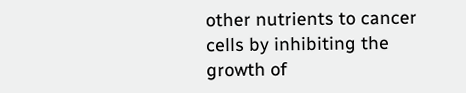other nutrients to cancer cells by inhibiting the growth of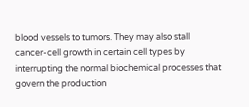blood vessels to tumors. They may also stall cancer-cell growth in certain cell types by interrupting the normal biochemical processes that govern the production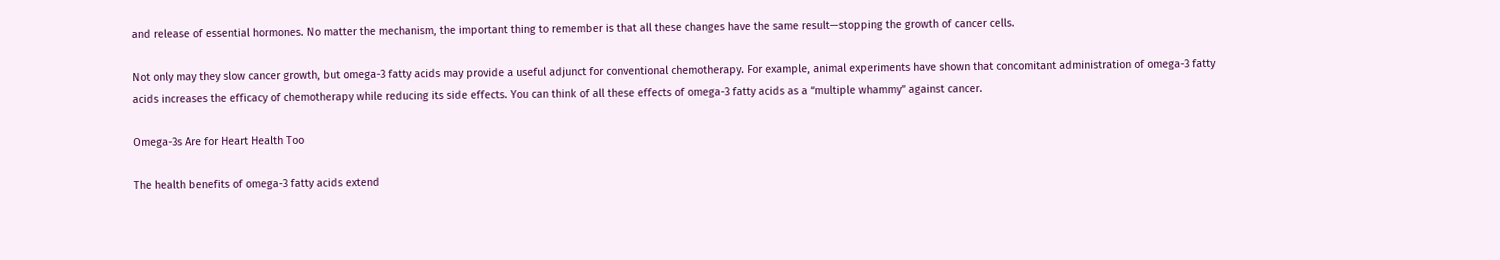and release of essential hormones. No matter the mechanism, the important thing to remember is that all these changes have the same result—stopping the growth of cancer cells.

Not only may they slow cancer growth, but omega-3 fatty acids may provide a useful adjunct for conventional chemotherapy. For example, animal experiments have shown that concomitant administration of omega-3 fatty acids increases the efficacy of chemotherapy while reducing its side effects. You can think of all these effects of omega-3 fatty acids as a “multiple whammy” against cancer.

Omega-3s Are for Heart Health Too

The health benefits of omega-3 fatty acids extend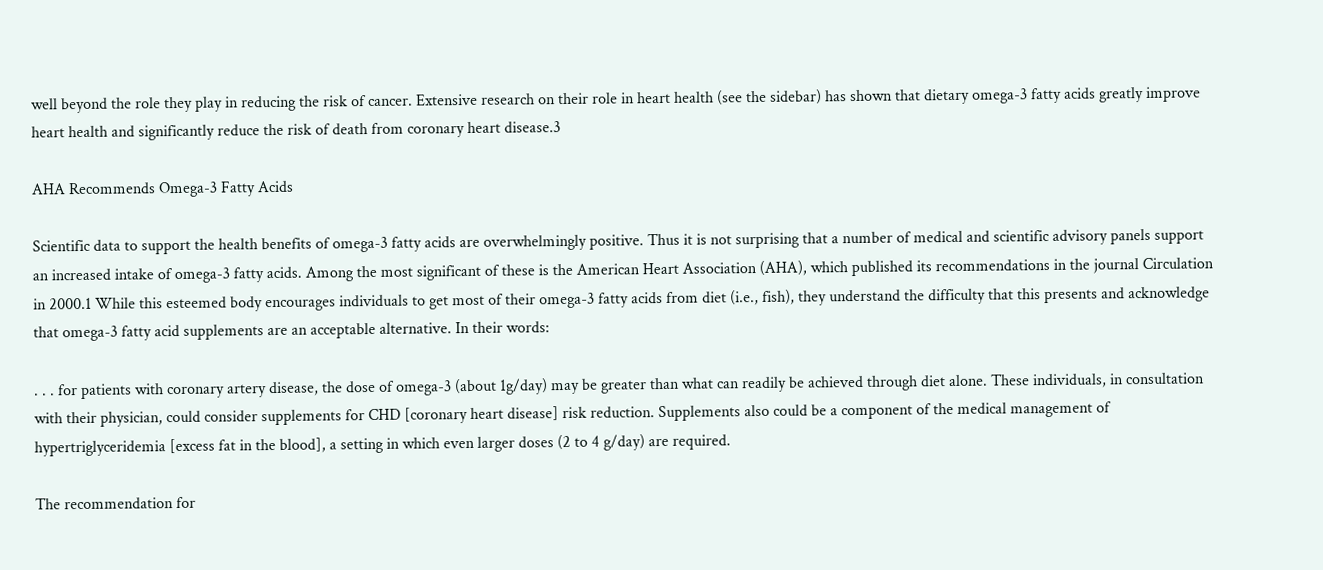well beyond the role they play in reducing the risk of cancer. Extensive research on their role in heart health (see the sidebar) has shown that dietary omega-3 fatty acids greatly improve heart health and significantly reduce the risk of death from coronary heart disease.3

AHA Recommends Omega-3 Fatty Acids

Scientific data to support the health benefits of omega-3 fatty acids are overwhelmingly positive. Thus it is not surprising that a number of medical and scientific advisory panels support an increased intake of omega-3 fatty acids. Among the most significant of these is the American Heart Association (AHA), which published its recommendations in the journal Circulation in 2000.1 While this esteemed body encourages individuals to get most of their omega-3 fatty acids from diet (i.e., fish), they understand the difficulty that this presents and acknowledge that omega-3 fatty acid supplements are an acceptable alternative. In their words:

. . . for patients with coronary artery disease, the dose of omega-3 (about 1g/day) may be greater than what can readily be achieved through diet alone. These individuals, in consultation with their physician, could consider supplements for CHD [coronary heart disease] risk reduction. Supplements also could be a component of the medical management of hypertriglyceridemia [excess fat in the blood], a setting in which even larger doses (2 to 4 g/day) are required.

The recommendation for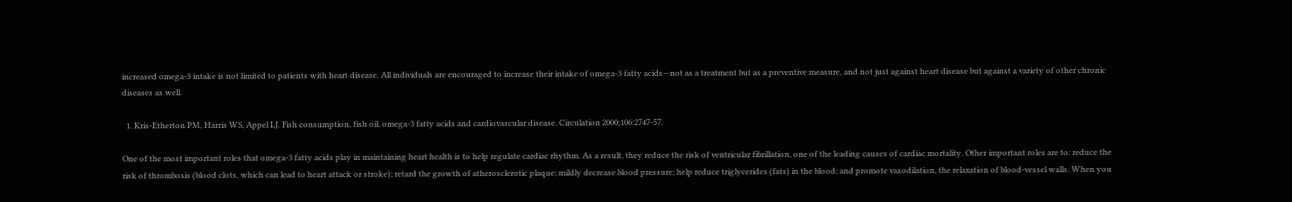increased omega-3 intake is not limited to patients with heart disease. All individuals are encouraged to increase their intake of omega-3 fatty acids—not as a treatment but as a preventive measure, and not just against heart disease but against a variety of other chronic diseases as well.

  1. Kris-Etherton PM, Harris WS, Appel LJ. Fish consumption, fish oil, omega-3 fatty acids and cardiovascular disease. Circulation 2000;106:2747-57.

One of the most important roles that omega-3 fatty acids play in maintaining heart health is to help regulate cardiac rhythm. As a result, they reduce the risk of ventricular fibrillation, one of the leading causes of cardiac mortality. Other important roles are to: reduce the risk of thrombosis (blood clots, which can lead to heart attack or stroke); retard the growth of atherosclerotic plaque; mildly decrease blood pressure; help reduce triglycerides (fats) in the blood; and promote vasodilation, the relaxation of blood-vessel walls. When you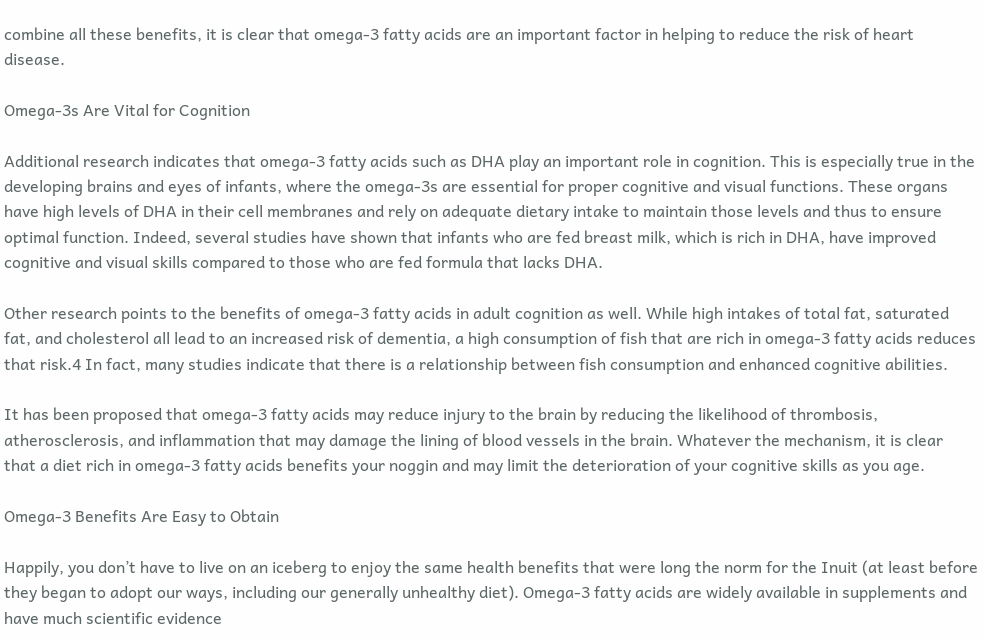combine all these benefits, it is clear that omega-3 fatty acids are an important factor in helping to reduce the risk of heart disease.

Omega-3s Are Vital for Cognition

Additional research indicates that omega-3 fatty acids such as DHA play an important role in cognition. This is especially true in the developing brains and eyes of infants, where the omega-3s are essential for proper cognitive and visual functions. These organs have high levels of DHA in their cell membranes and rely on adequate dietary intake to maintain those levels and thus to ensure optimal function. Indeed, several studies have shown that infants who are fed breast milk, which is rich in DHA, have improved cognitive and visual skills compared to those who are fed formula that lacks DHA.

Other research points to the benefits of omega-3 fatty acids in adult cognition as well. While high intakes of total fat, saturated fat, and cholesterol all lead to an increased risk of dementia, a high consumption of fish that are rich in omega-3 fatty acids reduces that risk.4 In fact, many studies indicate that there is a relationship between fish consumption and enhanced cognitive abilities.

It has been proposed that omega-3 fatty acids may reduce injury to the brain by reducing the likelihood of thrombosis, atherosclerosis, and inflammation that may damage the lining of blood vessels in the brain. Whatever the mechanism, it is clear that a diet rich in omega-3 fatty acids benefits your noggin and may limit the deterioration of your cognitive skills as you age.

Omega-3 Benefits Are Easy to Obtain

Happily, you don’t have to live on an iceberg to enjoy the same health benefits that were long the norm for the Inuit (at least before they began to adopt our ways, including our generally unhealthy diet). Omega-3 fatty acids are widely available in supplements and have much scientific evidence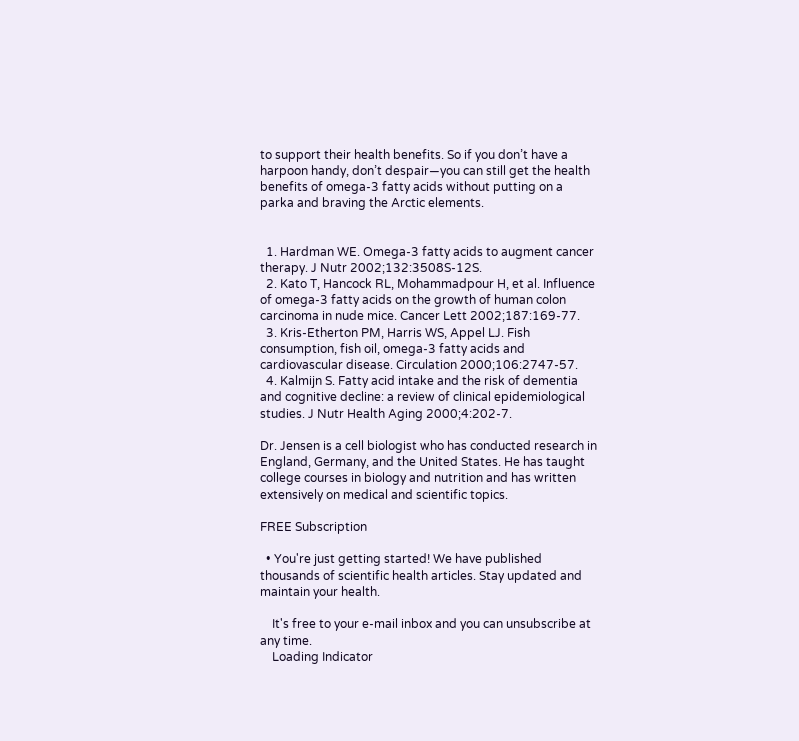to support their health benefits. So if you don’t have a harpoon handy, don’t despair—you can still get the health benefits of omega-3 fatty acids without putting on a parka and braving the Arctic elements.


  1. Hardman WE. Omega-3 fatty acids to augment cancer therapy. J Nutr 2002;132:3508S-12S.
  2. Kato T, Hancock RL, Mohammadpour H, et al. Influence of omega-3 fatty acids on the growth of human colon carcinoma in nude mice. Cancer Lett 2002;187:169-77.
  3. Kris-Etherton PM, Harris WS, Appel LJ. Fish consumption, fish oil, omega-3 fatty acids and cardiovascular disease. Circulation 2000;106:2747-57.
  4. Kalmijn S. Fatty acid intake and the risk of dementia and cognitive decline: a review of clinical epidemiological studies. J Nutr Health Aging 2000;4:202-7.

Dr. Jensen is a cell biologist who has conducted research in England, Germany, and the United States. He has taught college courses in biology and nutrition and has written extensively on medical and scientific topics.

FREE Subscription

  • You're just getting started! We have published thousands of scientific health articles. Stay updated and maintain your health.

    It's free to your e-mail inbox and you can unsubscribe at any time.
    Loading Indicator